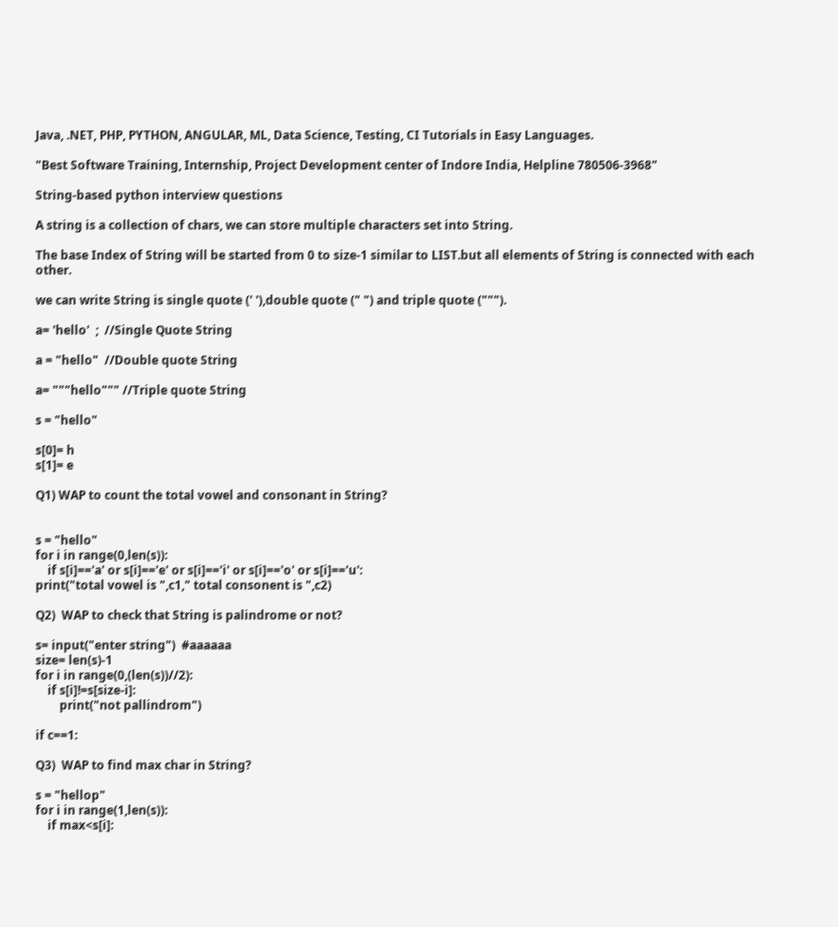Java, .NET, PHP, PYTHON, ANGULAR, ML, Data Science, Testing, CI Tutorials in Easy Languages.

"Best Software Training, Internship, Project Development center of Indore India, Helpline 780506-3968"

String-based python interview questions

A string is a collection of chars, we can store multiple characters set into String.

The base Index of String will be started from 0 to size-1 similar to LIST.but all elements of String is connected with each other.

we can write String is single quote (' '),double quote (" ") and triple quote (""").

a= 'hello'  ;  //Single Quote String

a = "hello"  //Double quote String

a= """hello""" //Triple quote String

s = "hello"

s[0]= h
s[1]= e

Q1) WAP to count the total vowel and consonant in String?


s = "hello"
for i in range(0,len(s)):
    if s[i]=='a' or s[i]=='e' or s[i]=='i' or s[i]=='o' or s[i]=='u':
print("total vowel is ",c1," total consonent is ",c2)

Q2)  WAP to check that String is palindrome or not?

s= input("enter string")  #aaaaaa
size= len(s)-1
for i in range(0,(len(s))//2):
    if s[i]!=s[size-i]:
        print("not pallindrom")

if c==1:

Q3)  WAP to find max char in String?

s = "hellop"
for i in range(1,len(s)):
    if max<s[i]: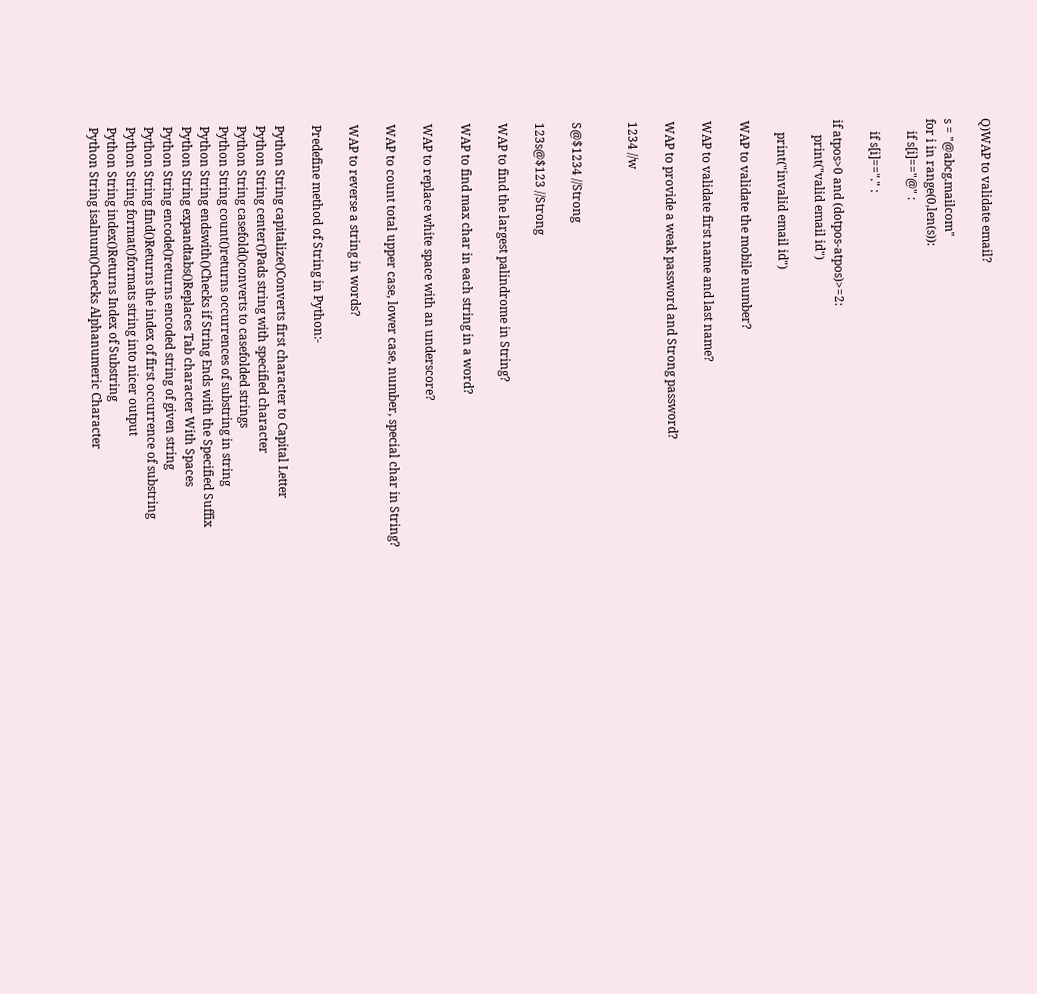Q)WAP to validate email?

s = "@abcg.mailcom"
for i in range(0,len(s)):
    if s[i]=="@" :

    if s[i]=="." :

if atpos>0 and (dotpos-atpos)>=2:
     print("valid email id")

    print("invalid email id")

WAP to validate the mobile number?

WAP to validate first name and last name?

WAP to provide a weak password and Strong password?

1234 //w


S@$1234 //Strong

123s@$123 //Strong

WAP to find the largest palindrome in String?

WAP to find max char in each string in a word?

WAP to replace white space with an underscore?

WAP to count total upper case, lower case, number, special char in String?

WAP to reverse a string in words?

Predefine method of String in Python:-

Python String capitalize()Converts first character to Capital Letter
Python String center()Pads string with specified character
Python String casefold()converts to casefolded strings
Python String count()returns occurrences of substring in string
Python String endswith()Checks if String Ends with the Specified Suffix
Python String expandtabs()Replaces Tab character With Spaces
Python String encode()returns encoded string of given string
Python String find()Returns the index of first occurrence of substring
Python String format()formats string into nicer output
Python String index()Returns Index of Substring
Python String isalnum()Checks Alphanumeric Character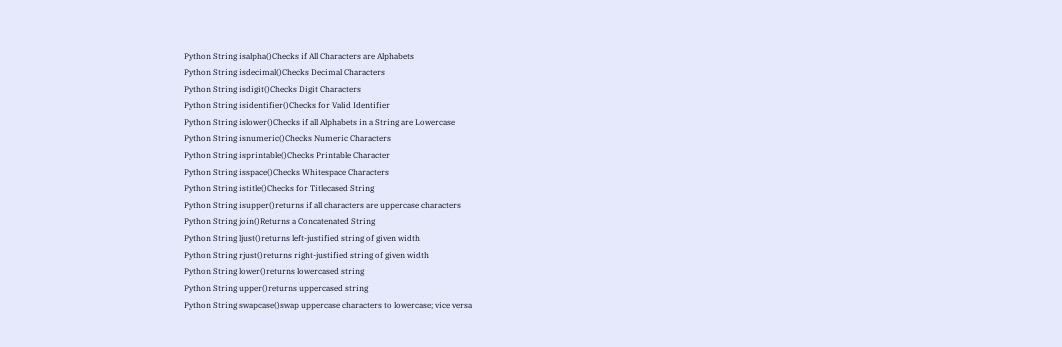Python String isalpha()Checks if All Characters are Alphabets
Python String isdecimal()Checks Decimal Characters
Python String isdigit()Checks Digit Characters
Python String isidentifier()Checks for Valid Identifier
Python String islower()Checks if all Alphabets in a String are Lowercase
Python String isnumeric()Checks Numeric Characters
Python String isprintable()Checks Printable Character
Python String isspace()Checks Whitespace Characters
Python String istitle()Checks for Titlecased String
Python String isupper()returns if all characters are uppercase characters
Python String join()Returns a Concatenated String
Python String ljust()returns left-justified string of given width
Python String rjust()returns right-justified string of given width
Python String lower()returns lowercased string
Python String upper()returns uppercased string
Python String swapcase()swap uppercase characters to lowercase; vice versa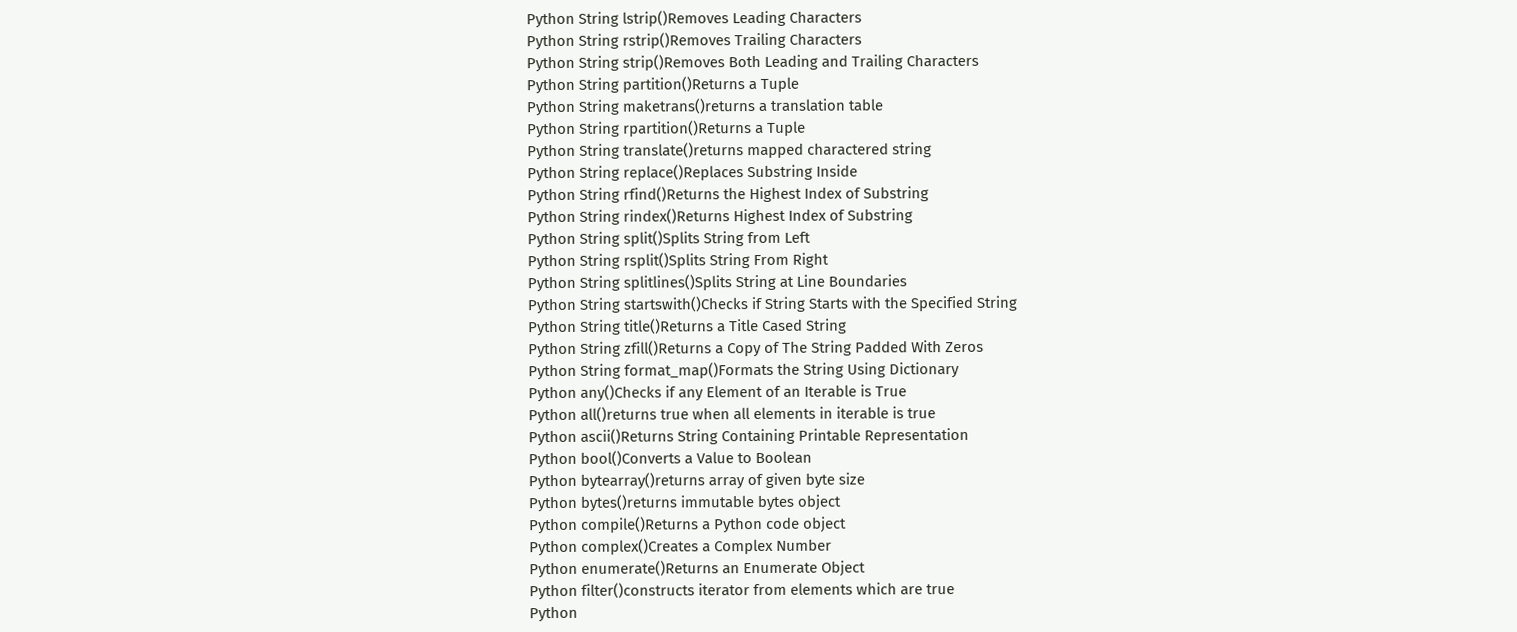Python String lstrip()Removes Leading Characters
Python String rstrip()Removes Trailing Characters
Python String strip()Removes Both Leading and Trailing Characters
Python String partition()Returns a Tuple
Python String maketrans()returns a translation table
Python String rpartition()Returns a Tuple
Python String translate()returns mapped charactered string
Python String replace()Replaces Substring Inside
Python String rfind()Returns the Highest Index of Substring
Python String rindex()Returns Highest Index of Substring
Python String split()Splits String from Left
Python String rsplit()Splits String From Right
Python String splitlines()Splits String at Line Boundaries
Python String startswith()Checks if String Starts with the Specified String
Python String title()Returns a Title Cased String
Python String zfill()Returns a Copy of The String Padded With Zeros
Python String format_map()Formats the String Using Dictionary
Python any()Checks if any Element of an Iterable is True
Python all()returns true when all elements in iterable is true
Python ascii()Returns String Containing Printable Representation
Python bool()Converts a Value to Boolean
Python bytearray()returns array of given byte size
Python bytes()returns immutable bytes object
Python compile()Returns a Python code object
Python complex()Creates a Complex Number
Python enumerate()Returns an Enumerate Object
Python filter()constructs iterator from elements which are true
Python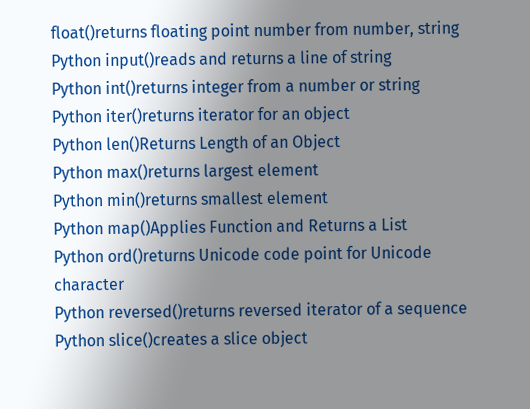float()returns floating point number from number, string
Python input()reads and returns a line of string
Python int()returns integer from a number or string
Python iter()returns iterator for an object
Python len()Returns Length of an Object
Python max()returns largest element
Python min()returns smallest element
Python map()Applies Function and Returns a List
Python ord()returns Unicode code point for Unicode character
Python reversed()returns reversed iterator of a sequence
Python slice()creates a slice object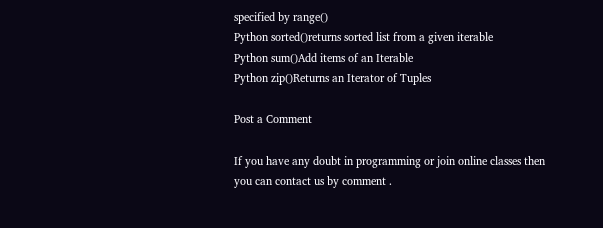specified by range()
Python sorted()returns sorted list from a given iterable
Python sum()Add items of an Iterable
Python zip()Returns an Iterator of Tuples

Post a Comment

If you have any doubt in programming or join online classes then you can contact us by comment .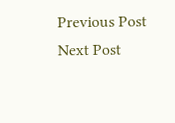Previous Post Next Post